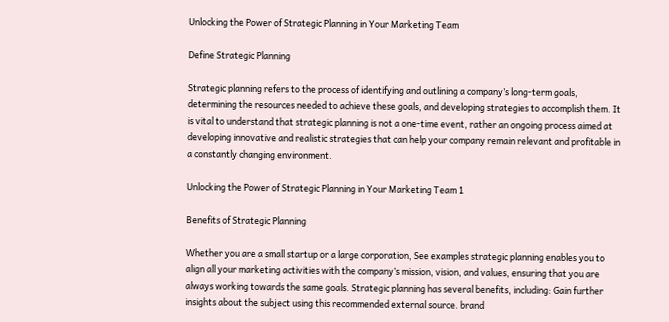Unlocking the Power of Strategic Planning in Your Marketing Team

Define Strategic Planning

Strategic planning refers to the process of identifying and outlining a company’s long-term goals, determining the resources needed to achieve these goals, and developing strategies to accomplish them. It is vital to understand that strategic planning is not a one-time event, rather an ongoing process aimed at developing innovative and realistic strategies that can help your company remain relevant and profitable in a constantly changing environment.

Unlocking the Power of Strategic Planning in Your Marketing Team 1

Benefits of Strategic Planning

Whether you are a small startup or a large corporation, See examples strategic planning enables you to align all your marketing activities with the company’s mission, vision, and values, ensuring that you are always working towards the same goals. Strategic planning has several benefits, including: Gain further insights about the subject using this recommended external source. brand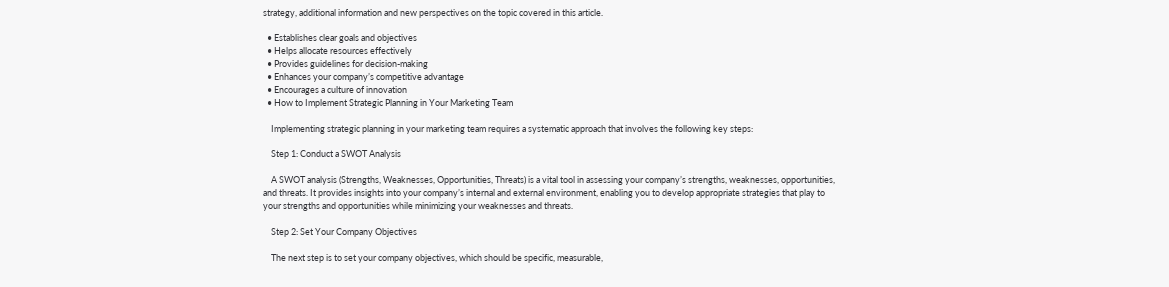strategy, additional information and new perspectives on the topic covered in this article.

  • Establishes clear goals and objectives
  • Helps allocate resources effectively
  • Provides guidelines for decision-making
  • Enhances your company’s competitive advantage
  • Encourages a culture of innovation
  • How to Implement Strategic Planning in Your Marketing Team

    Implementing strategic planning in your marketing team requires a systematic approach that involves the following key steps:

    Step 1: Conduct a SWOT Analysis

    A SWOT analysis (Strengths, Weaknesses, Opportunities, Threats) is a vital tool in assessing your company’s strengths, weaknesses, opportunities, and threats. It provides insights into your company’s internal and external environment, enabling you to develop appropriate strategies that play to your strengths and opportunities while minimizing your weaknesses and threats.

    Step 2: Set Your Company Objectives

    The next step is to set your company objectives, which should be specific, measurable,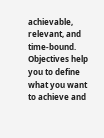achievable, relevant, and time-bound. Objectives help you to define what you want to achieve and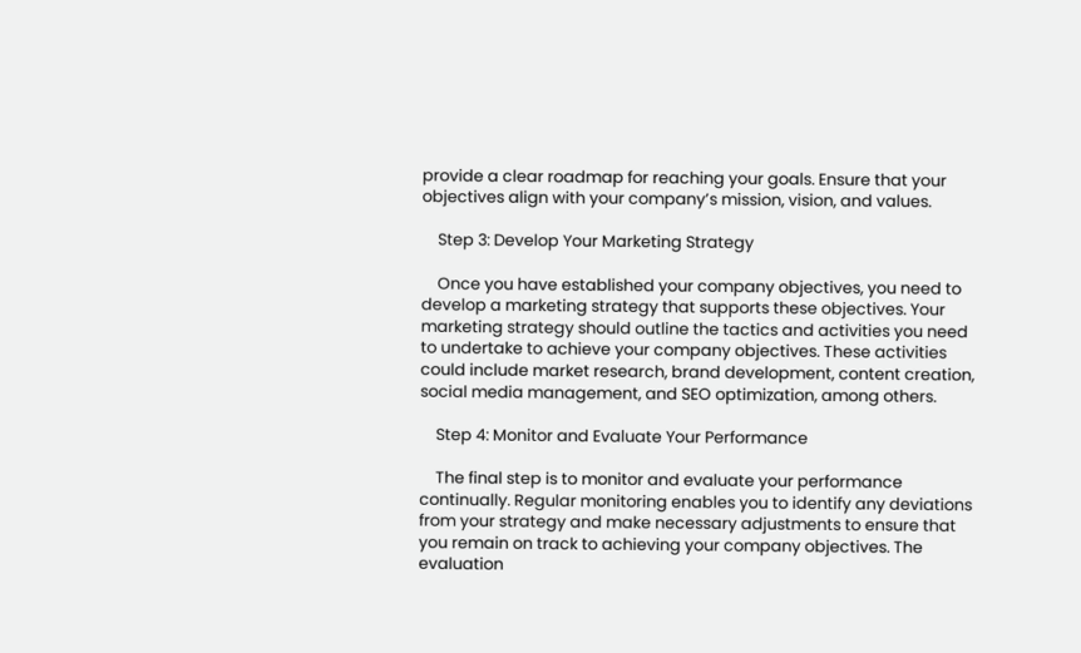provide a clear roadmap for reaching your goals. Ensure that your objectives align with your company’s mission, vision, and values.

    Step 3: Develop Your Marketing Strategy

    Once you have established your company objectives, you need to develop a marketing strategy that supports these objectives. Your marketing strategy should outline the tactics and activities you need to undertake to achieve your company objectives. These activities could include market research, brand development, content creation, social media management, and SEO optimization, among others.

    Step 4: Monitor and Evaluate Your Performance

    The final step is to monitor and evaluate your performance continually. Regular monitoring enables you to identify any deviations from your strategy and make necessary adjustments to ensure that you remain on track to achieving your company objectives. The evaluation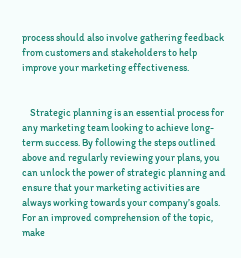process should also involve gathering feedback from customers and stakeholders to help improve your marketing effectiveness.


    Strategic planning is an essential process for any marketing team looking to achieve long-term success. By following the steps outlined above and regularly reviewing your plans, you can unlock the power of strategic planning and ensure that your marketing activities are always working towards your company’s goals. For an improved comprehension of the topic, make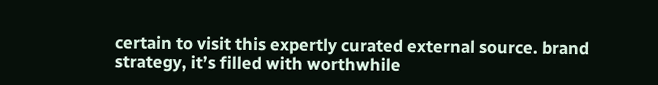certain to visit this expertly curated external source. brand strategy, it’s filled with worthwhile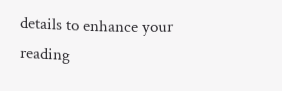details to enhance your reading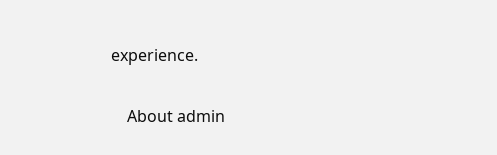experience.

    About admin